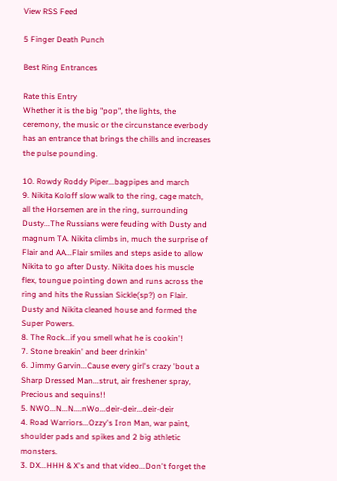View RSS Feed

5 Finger Death Punch

Best Ring Entrances

Rate this Entry
Whether it is the big "pop", the lights, the ceremony, the music or the circunstance everbody has an entrance that brings the chills and increases the pulse pounding.

10. Rowdy Roddy Piper...bagpipes and march
9. Nikita Koloff slow walk to the ring, cage match, all the Horsemen are in the ring, surrounding Dusty...The Russians were feuding with Dusty and magnum TA. Nikita climbs in, much the surprise of Flair and AA...Flair smiles and steps aside to allow Nikita to go after Dusty. Nikita does his muscle flex, toungue pointing down and runs across the ring and hits the Russian Sickle(sp?) on Flair. Dusty and Nikita cleaned house and formed the Super Powers.
8. The Rock...if you smell what he is cookin'!
7. Stone breakin' and beer drinkin'
6. Jimmy Garvin...Cause every girl's crazy 'bout a Sharp Dressed Man...strut, air freshener spray, Precious and sequins!!
5. NWO...N...N....nWo...deir-deir...deir-deir
4. Road Warriors...Ozzy's Iron Man, war paint, shoulder pads and spikes and 2 big athletic monsters.
3. DX...HHH & X's and that video...Don't forget the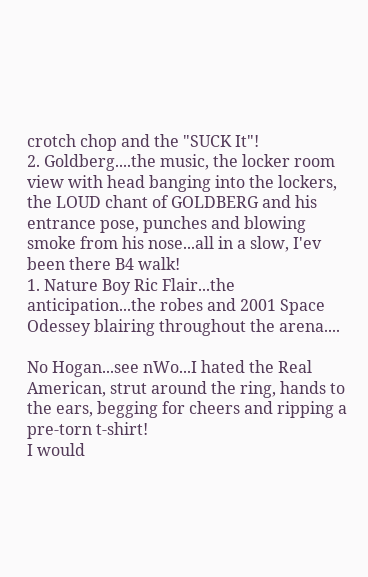crotch chop and the "SUCK It"!
2. Goldberg....the music, the locker room view with head banging into the lockers, the LOUD chant of GOLDBERG and his entrance pose, punches and blowing smoke from his nose...all in a slow, I'ev been there B4 walk!
1. Nature Boy Ric Flair...the anticipation...the robes and 2001 Space Odessey blairing throughout the arena....

No Hogan...see nWo...I hated the Real American, strut around the ring, hands to the ears, begging for cheers and ripping a pre-torn t-shirt!
I would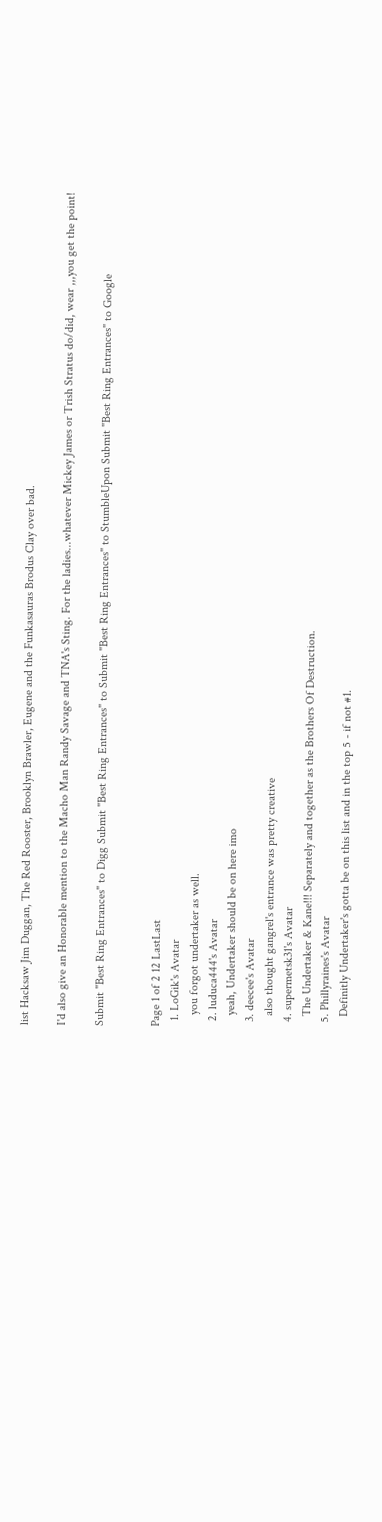list Hacksaw Jim Duggan, The Red Rooster, Brooklyn Brawler, Eugene and the Funkasauras Brodus Clay over bad.

I'd also give an Honorable mention to the Macho Man Randy Savage and TNA's Sting. For the ladies...whatever Mickey James or Trish Stratus do/did, wear ,,,you get the point!

Submit "Best Ring Entrances" to Digg Submit "Best Ring Entrances" to Submit "Best Ring Entrances" to StumbleUpon Submit "Best Ring Entrances" to Google


Page 1 of 2 12 LastLast
  1. LoGik's Avatar
    you forgot undertaker as well.
  2. luduca444's Avatar
    yeah, Undertaker should be on here imo
  3. deecee's Avatar
    also thought gangrel's entrance was pretty creative
  4. supermetsk31's Avatar
    The Undertaker & Kane!!! Separately and together as the Brothers Of Destruction.
  5. Phillyraines's Avatar
    Definitly Undertaker's gotta be on this list and in the top 5 - if not #1.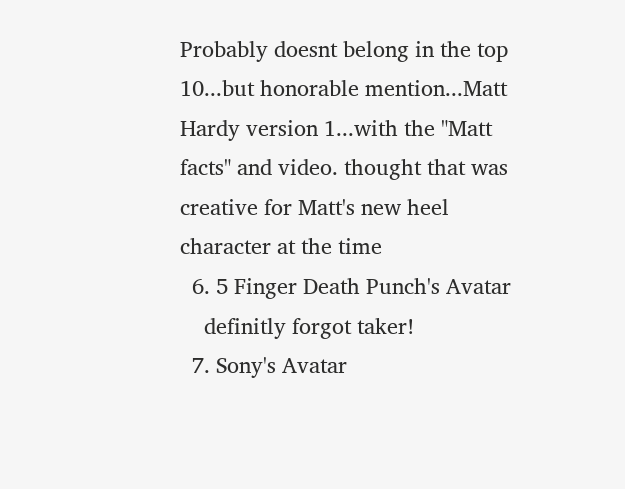Probably doesnt belong in the top 10...but honorable mention...Matt Hardy version 1...with the "Matt facts" and video. thought that was creative for Matt's new heel character at the time
  6. 5 Finger Death Punch's Avatar
    definitly forgot taker!
  7. Sony's Avatar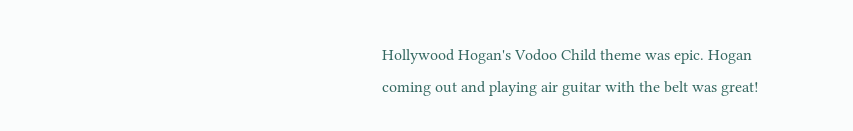Hollywood Hogan's Vodoo Child theme was epic. Hogan coming out and playing air guitar with the belt was great!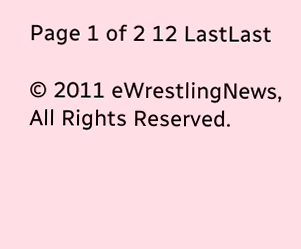Page 1 of 2 12 LastLast

© 2011 eWrestlingNews, All Rights Reserved.